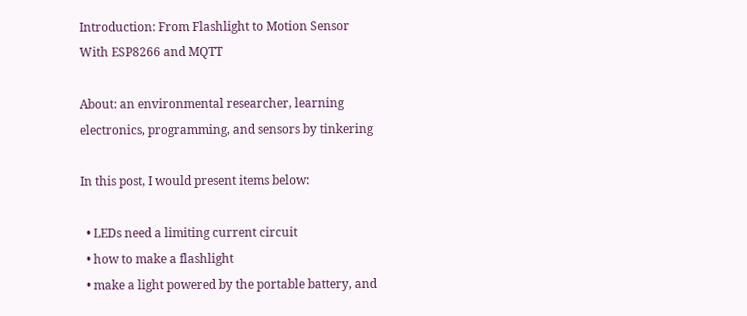Introduction: From Flashlight to Motion Sensor With ESP8266 and MQTT

About: an environmental researcher, learning electronics, programming, and sensors by tinkering

In this post, I would present items below:

  • LEDs need a limiting current circuit
  • how to make a flashlight
  • make a light powered by the portable battery, and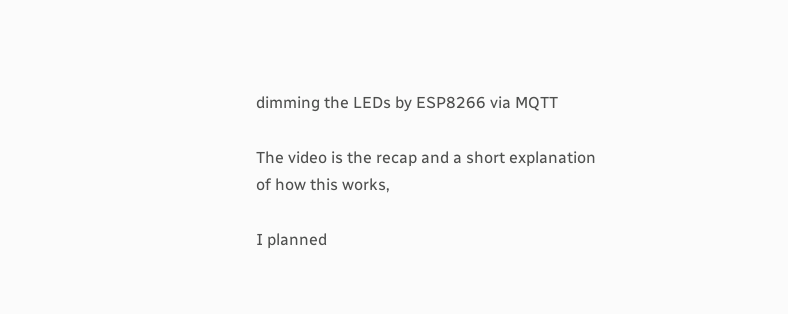dimming the LEDs by ESP8266 via MQTT

The video is the recap and a short explanation of how this works,

I planned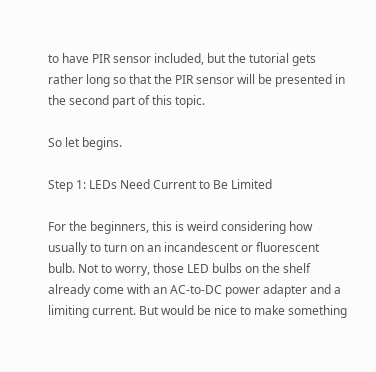to have PIR sensor included, but the tutorial gets rather long so that the PIR sensor will be presented in the second part of this topic.

So let begins.

Step 1: LEDs Need Current to Be Limited

For the beginners, this is weird considering how usually to turn on an incandescent or fluorescent bulb. Not to worry, those LED bulbs on the shelf already come with an AC-to-DC power adapter and a limiting current. But would be nice to make something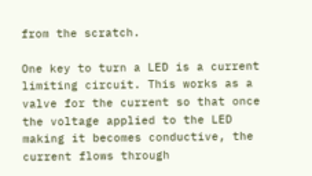from the scratch.

One key to turn a LED is a current limiting circuit. This works as a valve for the current so that once the voltage applied to the LED making it becomes conductive, the current flows through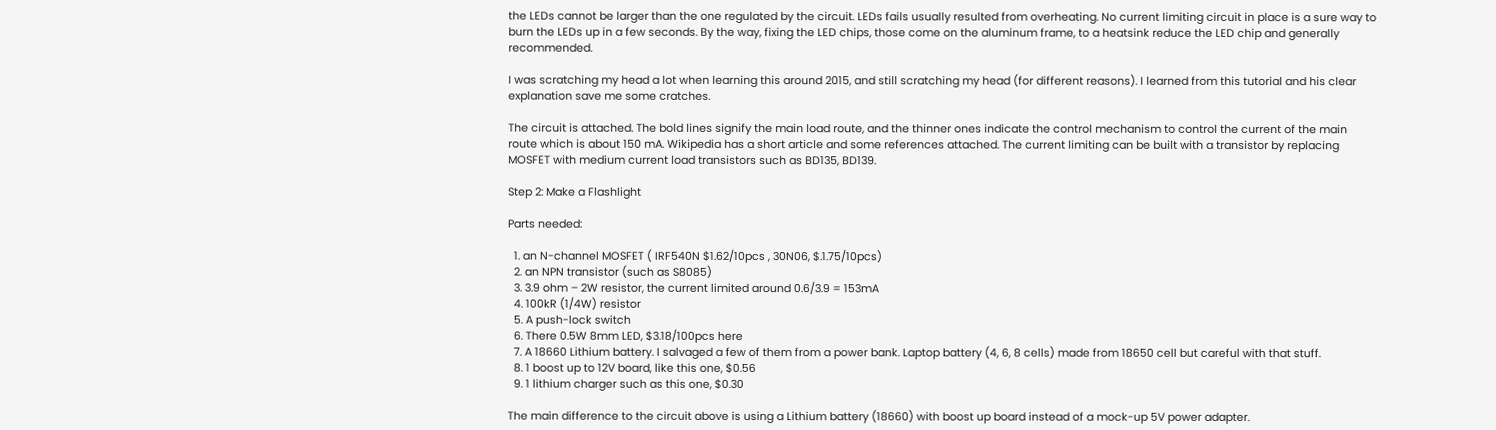the LEDs cannot be larger than the one regulated by the circuit. LEDs fails usually resulted from overheating. No current limiting circuit in place is a sure way to burn the LEDs up in a few seconds. By the way, fixing the LED chips, those come on the aluminum frame, to a heatsink reduce the LED chip and generally recommended.

I was scratching my head a lot when learning this around 2015, and still scratching my head (for different reasons). I learned from this tutorial and his clear explanation save me some cratches.

The circuit is attached. The bold lines signify the main load route, and the thinner ones indicate the control mechanism to control the current of the main route which is about 150 mA. Wikipedia has a short article and some references attached. The current limiting can be built with a transistor by replacing MOSFET with medium current load transistors such as BD135, BD139.

Step 2: Make a Flashlight

Parts needed:

  1. an N-channel MOSFET ( IRF540N $1.62/10pcs , 30N06, $.1.75/10pcs)
  2. an NPN transistor (such as S8085)
  3. 3.9 ohm – 2W resistor, the current limited around 0.6/3.9 = 153mA
  4. 100kR (1/4W) resistor
  5. A push-lock switch
  6. There 0.5W 8mm LED, $3.18/100pcs here
  7. A 18660 Lithium battery. I salvaged a few of them from a power bank. Laptop battery (4, 6, 8 cells) made from 18650 cell but careful with that stuff.
  8. 1 boost up to 12V board, like this one, $0.56
  9. 1 lithium charger such as this one, $0.30

The main difference to the circuit above is using a Lithium battery (18660) with boost up board instead of a mock-up 5V power adapter.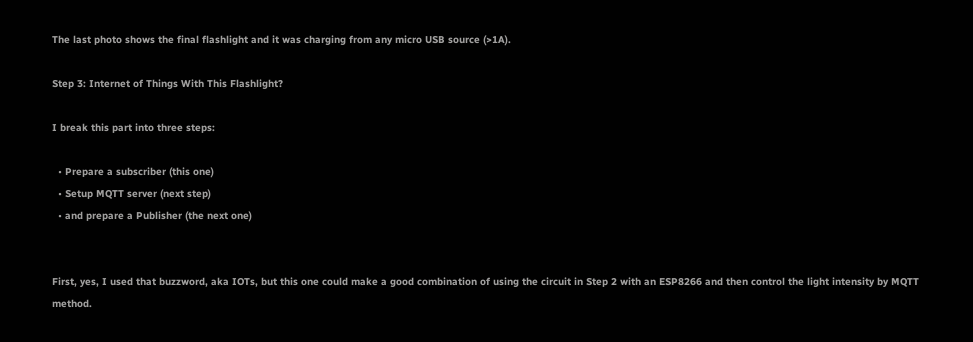The last photo shows the final flashlight and it was charging from any micro USB source (>1A).

Step 3: Internet of Things With This Flashlight?

I break this part into three steps:

  • Prepare a subscriber (this one)
  • Setup MQTT server (next step)
  • and prepare a Publisher (the next one)


First, yes, I used that buzzword, aka IOTs, but this one could make a good combination of using the circuit in Step 2 with an ESP8266 and then control the light intensity by MQTT method.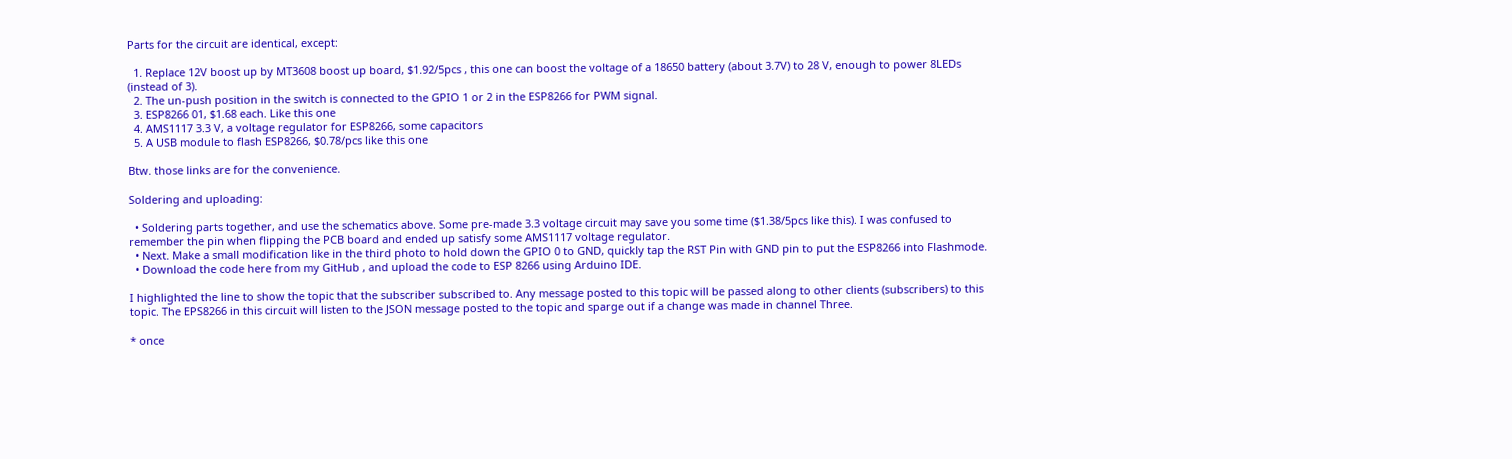Parts for the circuit are identical, except:

  1. Replace 12V boost up by MT3608 boost up board, $1.92/5pcs , this one can boost the voltage of a 18650 battery (about 3.7V) to 28 V, enough to power 8LEDs (instead of 3).
  2. The un-push position in the switch is connected to the GPIO 1 or 2 in the ESP8266 for PWM signal.
  3. ESP8266 01, $1.68 each. Like this one
  4. AMS1117 3.3 V, a voltage regulator for ESP8266, some capacitors
  5. A USB module to flash ESP8266, $0.78/pcs like this one

Btw. those links are for the convenience.

Soldering and uploading:

  • Soldering parts together, and use the schematics above. Some pre-made 3.3 voltage circuit may save you some time ($1.38/5pcs like this). I was confused to remember the pin when flipping the PCB board and ended up satisfy some AMS1117 voltage regulator.
  • Next. Make a small modification like in the third photo to hold down the GPIO 0 to GND, quickly tap the RST Pin with GND pin to put the ESP8266 into Flashmode.
  • Download the code here from my GitHub , and upload the code to ESP 8266 using Arduino IDE.

I highlighted the line to show the topic that the subscriber subscribed to. Any message posted to this topic will be passed along to other clients (subscribers) to this topic. The EPS8266 in this circuit will listen to the JSON message posted to the topic and sparge out if a change was made in channel Three.

* once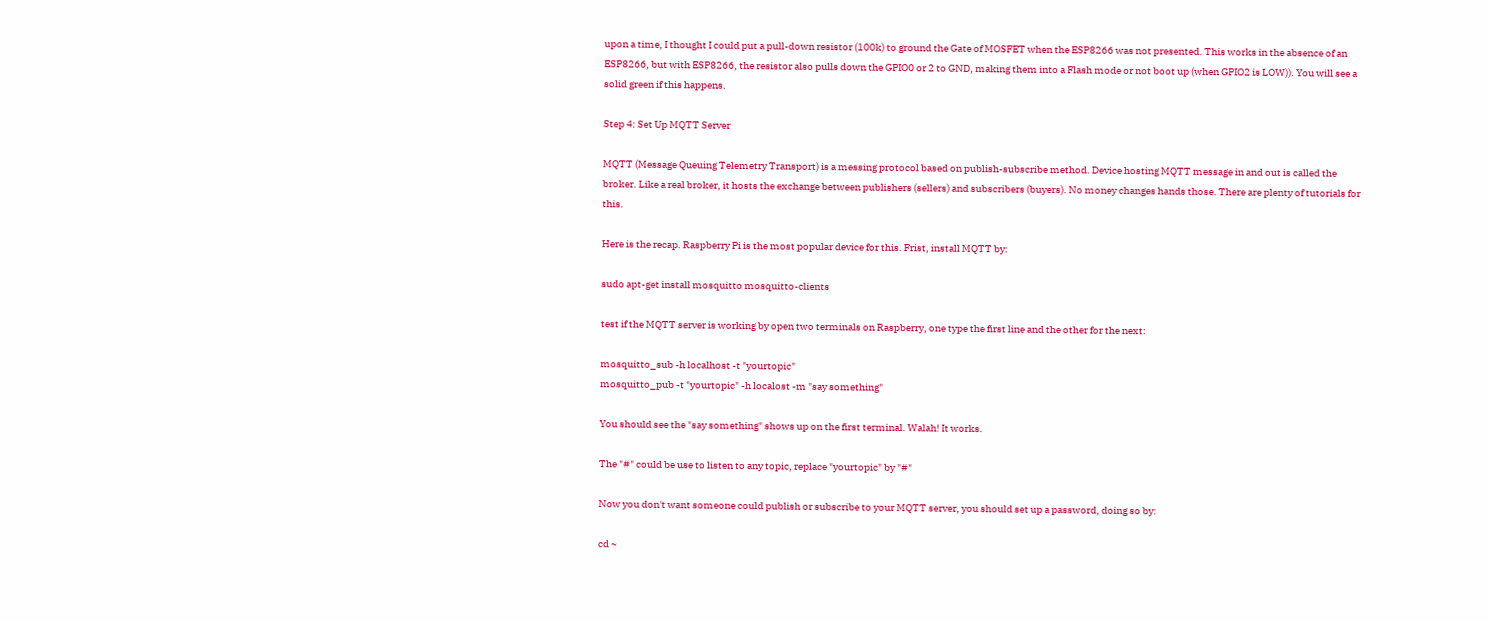upon a time, I thought I could put a pull-down resistor (100k) to ground the Gate of MOSFET when the ESP8266 was not presented. This works in the absence of an ESP8266, but with ESP8266, the resistor also pulls down the GPIO0 or 2 to GND, making them into a Flash mode or not boot up (when GPIO2 is LOW)). You will see a solid green if this happens.

Step 4: Set Up MQTT Server

MQTT (Message Queuing Telemetry Transport) is a messing protocol based on publish-subscribe method. Device hosting MQTT message in and out is called the broker. Like a real broker, it hosts the exchange between publishers (sellers) and subscribers (buyers). No money changes hands those. There are plenty of tutorials for this.

Here is the recap. Raspberry Pi is the most popular device for this. Frist, install MQTT by:

sudo apt-get install mosquitto mosquitto-clients

test if the MQTT server is working by open two terminals on Raspberry, one type the first line and the other for the next:

mosquitto_sub -h localhost -t "yourtopic"
mosquitto_pub -t "yourtopic" -h localost -m "say something"

You should see the "say something" shows up on the first terminal. Walah! It works.

The "#" could be use to listen to any topic, replace "yourtopic" by "#"

Now you don't want someone could publish or subscribe to your MQTT server, you should set up a password, doing so by:

cd ~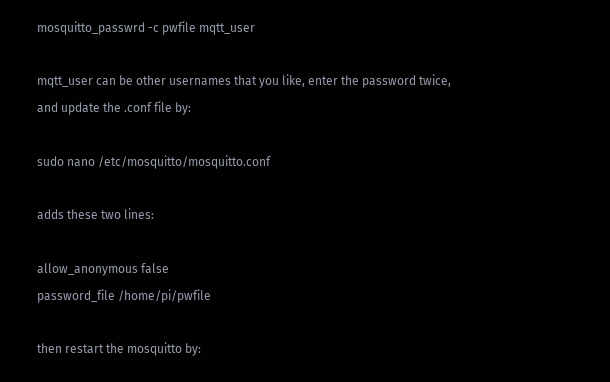mosquitto_passwrd -c pwfile mqtt_user

mqtt_user can be other usernames that you like, enter the password twice, and update the .conf file by:

sudo nano /etc/mosquitto/mosquitto.conf

adds these two lines:

allow_anonymous false
password_file /home/pi/pwfile

then restart the mosquitto by: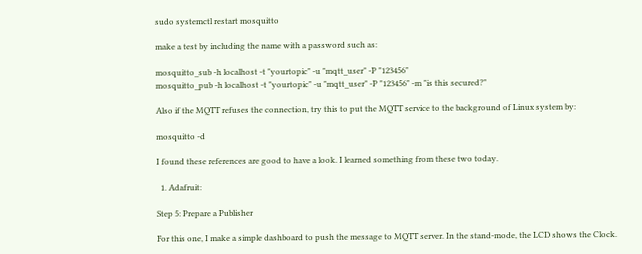sudo systemctl restart mosquitto

make a test by including the name with a password such as:

mosquitto_sub -h localhost -t "yourtopic" -u "mqtt_user" -P "123456"
mosquitto_pub -h localhost -t "yourtopic" -u "mqtt_user" -P "123456" -m "is this secured?"

Also if the MQTT refuses the connection, try this to put the MQTT service to the background of Linux system by:

mosquitto -d

I found these references are good to have a look. I learned something from these two today.

  1. Adafruit:

Step 5: Prepare a Publisher

For this one, I make a simple dashboard to push the message to MQTT server. In the stand-mode, the LCD shows the Clock.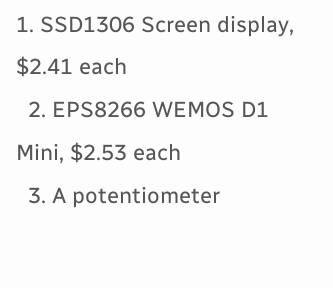1. SSD1306 Screen display, $2.41 each
  2. EPS8266 WEMOS D1 Mini, $2.53 each
  3. A potentiometer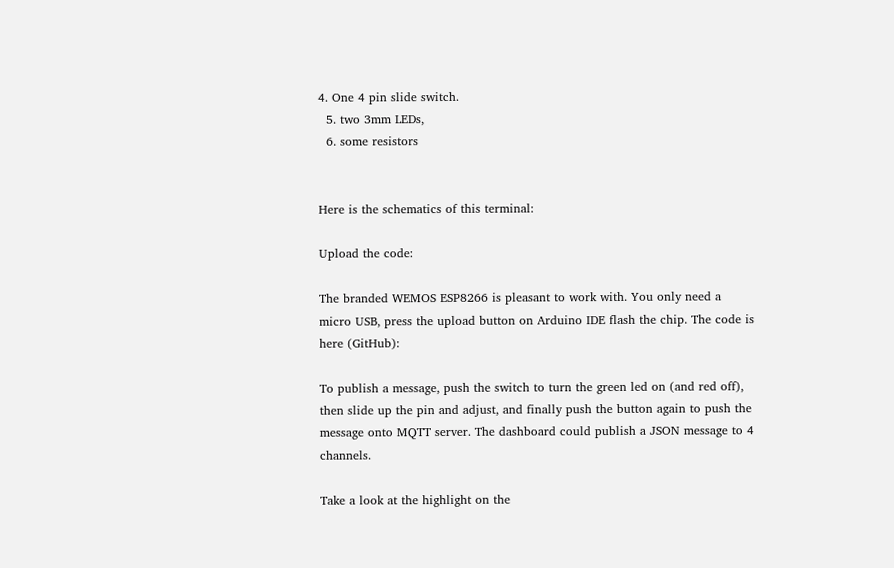4. One 4 pin slide switch.
  5. two 3mm LEDs,
  6. some resistors


Here is the schematics of this terminal:

Upload the code:

The branded WEMOS ESP8266 is pleasant to work with. You only need a micro USB, press the upload button on Arduino IDE flash the chip. The code is here (GitHub):

To publish a message, push the switch to turn the green led on (and red off), then slide up the pin and adjust, and finally push the button again to push the message onto MQTT server. The dashboard could publish a JSON message to 4 channels.

Take a look at the highlight on the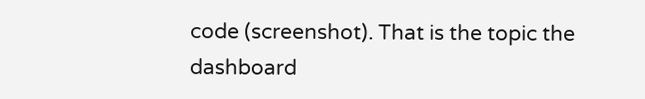code (screenshot). That is the topic the dashboard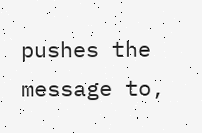pushes the message to,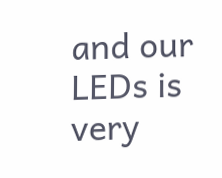and our LEDs is very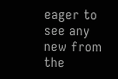eager to see any new from the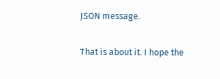JSON message.

That is about it. I hope the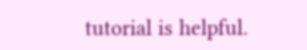tutorial is helpful.